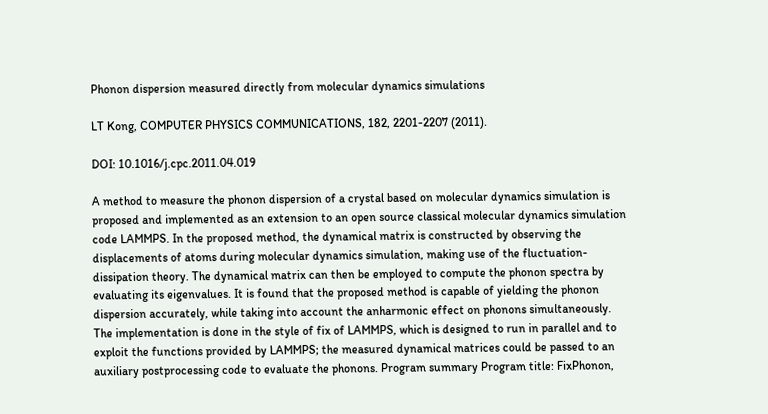Phonon dispersion measured directly from molecular dynamics simulations

LT Kong, COMPUTER PHYSICS COMMUNICATIONS, 182, 2201-2207 (2011).

DOI: 10.1016/j.cpc.2011.04.019

A method to measure the phonon dispersion of a crystal based on molecular dynamics simulation is proposed and implemented as an extension to an open source classical molecular dynamics simulation code LAMMPS. In the proposed method, the dynamical matrix is constructed by observing the displacements of atoms during molecular dynamics simulation, making use of the fluctuation-dissipation theory. The dynamical matrix can then be employed to compute the phonon spectra by evaluating its eigenvalues. It is found that the proposed method is capable of yielding the phonon dispersion accurately, while taking into account the anharmonic effect on phonons simultaneously. The implementation is done in the style of fix of LAMMPS, which is designed to run in parallel and to exploit the functions provided by LAMMPS; the measured dynamical matrices could be passed to an auxiliary postprocessing code to evaluate the phonons. Program summary Program title: FixPhonon,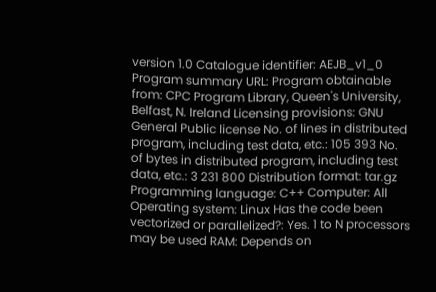version 1.0 Catalogue identifier: AEJB_v1_0 Program summary URL: Program obtainable from: CPC Program Library, Queen's University, Belfast, N. Ireland Licensing provisions: GNU General Public license No. of lines in distributed program, including test data, etc.: 105 393 No. of bytes in distributed program, including test data, etc.: 3 231 800 Distribution format: tar.gz Programming language: C++ Computer: All Operating system: Linux Has the code been vectorized or parallelized?: Yes. 1 to N processors may be used RAM: Depends on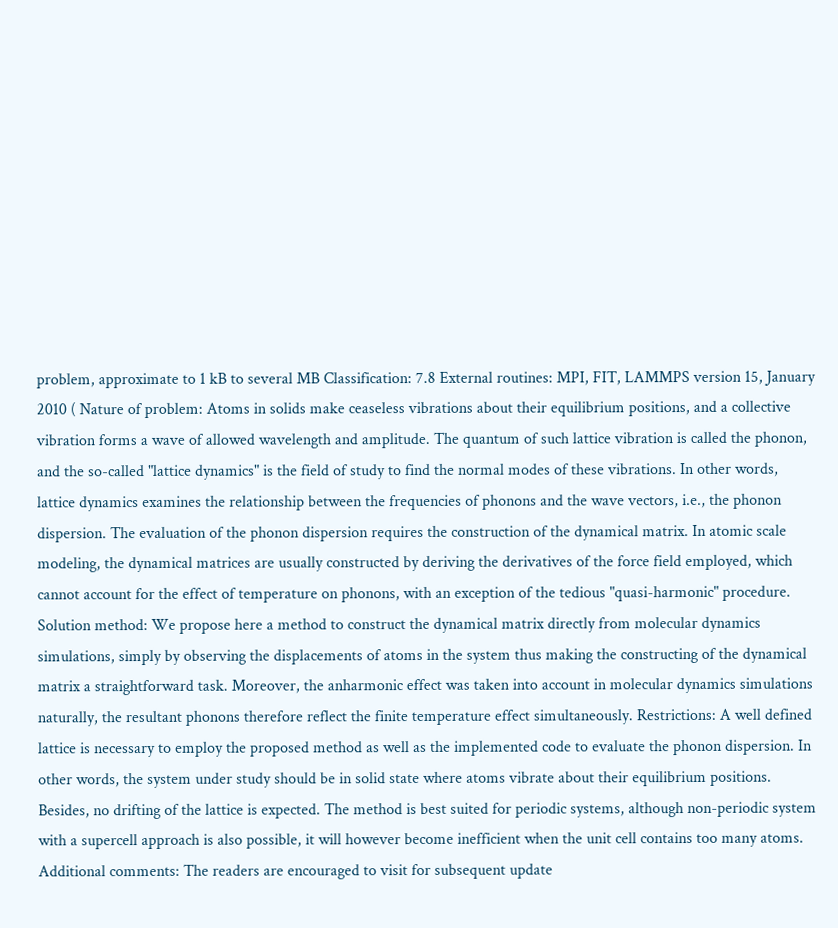problem, approximate to 1 kB to several MB Classification: 7.8 External routines: MPI, FIT, LAMMPS version 15, January 2010 ( Nature of problem: Atoms in solids make ceaseless vibrations about their equilibrium positions, and a collective vibration forms a wave of allowed wavelength and amplitude. The quantum of such lattice vibration is called the phonon, and the so-called "lattice dynamics" is the field of study to find the normal modes of these vibrations. In other words, lattice dynamics examines the relationship between the frequencies of phonons and the wave vectors, i.e., the phonon dispersion. The evaluation of the phonon dispersion requires the construction of the dynamical matrix. In atomic scale modeling, the dynamical matrices are usually constructed by deriving the derivatives of the force field employed, which cannot account for the effect of temperature on phonons, with an exception of the tedious "quasi-harmonic" procedure. Solution method: We propose here a method to construct the dynamical matrix directly from molecular dynamics simulations, simply by observing the displacements of atoms in the system thus making the constructing of the dynamical matrix a straightforward task. Moreover, the anharmonic effect was taken into account in molecular dynamics simulations naturally, the resultant phonons therefore reflect the finite temperature effect simultaneously. Restrictions: A well defined lattice is necessary to employ the proposed method as well as the implemented code to evaluate the phonon dispersion. In other words, the system under study should be in solid state where atoms vibrate about their equilibrium positions. Besides, no drifting of the lattice is expected. The method is best suited for periodic systems, although non-periodic system with a supercell approach is also possible, it will however become inefficient when the unit cell contains too many atoms. Additional comments: The readers are encouraged to visit for subsequent update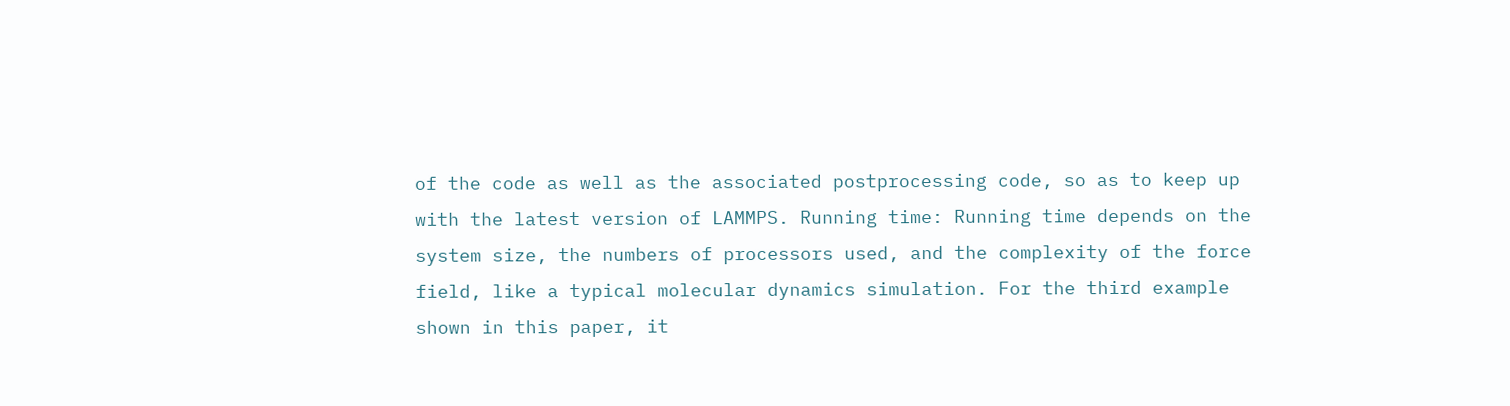of the code as well as the associated postprocessing code, so as to keep up with the latest version of LAMMPS. Running time: Running time depends on the system size, the numbers of processors used, and the complexity of the force field, like a typical molecular dynamics simulation. For the third example shown in this paper, it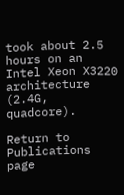took about 2.5 hours on an Intel Xeon X3220 architecture (2.4G, quadcore).

Return to Publications page